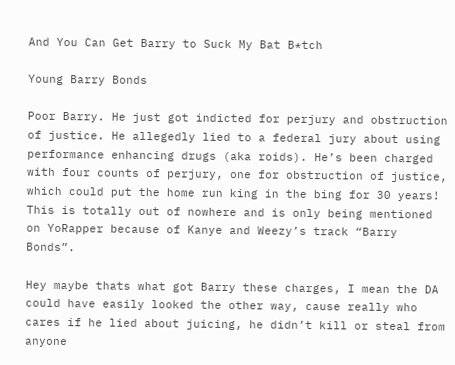And You Can Get Barry to Suck My Bat B*tch

Young Barry Bonds

Poor Barry. He just got indicted for perjury and obstruction of justice. He allegedly lied to a federal jury about using performance enhancing drugs (aka roids). He’s been charged with four counts of perjury, one for obstruction of justice, which could put the home run king in the bing for 30 years! This is totally out of nowhere and is only being mentioned on YoRapper because of Kanye and Weezy’s track “Barry Bonds”.

Hey maybe thats what got Barry these charges, I mean the DA could have easily looked the other way, cause really who cares if he lied about juicing, he didn’t kill or steal from anyone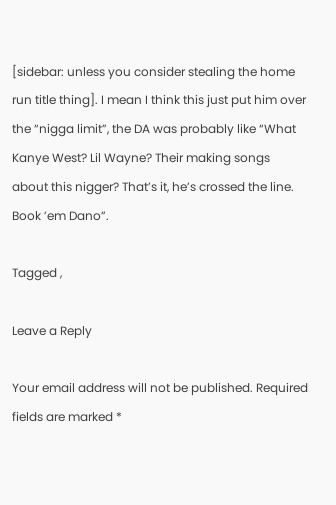[sidebar: unless you consider stealing the home run title thing]. I mean I think this just put him over the “nigga limit”, the DA was probably like “What Kanye West? Lil Wayne? Their making songs about this nigger? That’s it, he’s crossed the line. Book ’em Dano”.

Tagged ,

Leave a Reply

Your email address will not be published. Required fields are marked *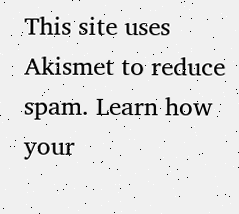This site uses Akismet to reduce spam. Learn how your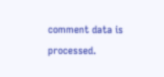comment data is processed.